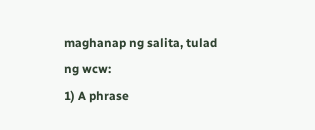maghanap ng salita, tulad ng wcw:
1) A phrase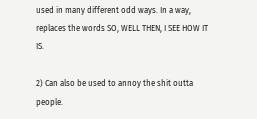used in many different odd ways. In a way, replaces the words SO, WELL THEN, I SEE HOW IT IS.

2) Can also be used to annoy the shit outta people.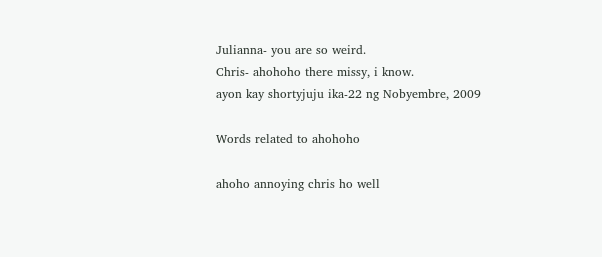Julianna- you are so weird.
Chris- ahohoho there missy, i know.
ayon kay shortyjuju ika-22 ng Nobyembre, 2009

Words related to ahohoho

ahoho annoying chris ho well